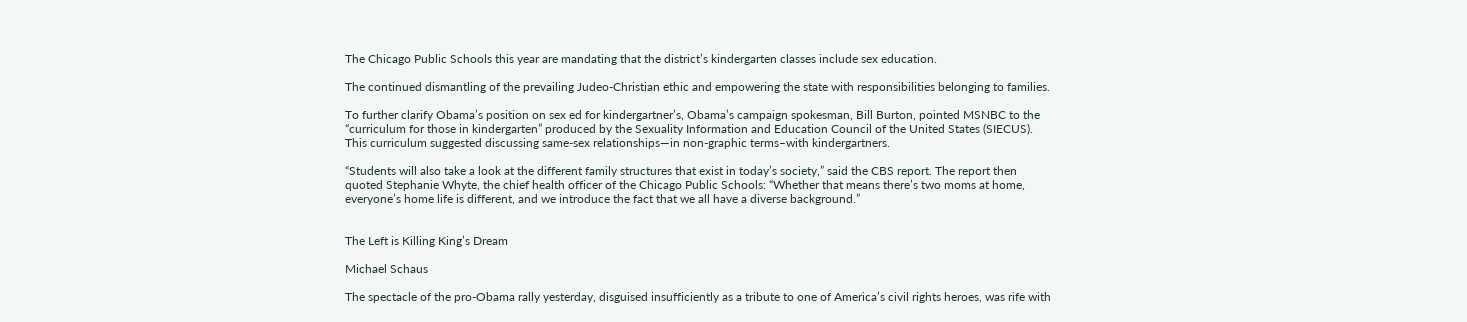The Chicago Public Schools this year are mandating that the district’s kindergarten classes include sex education.

The continued dismantling of the prevailing Judeo-Christian ethic and empowering the state with responsibilities belonging to families.

To further clarify Obama’s position on sex ed for kindergartner’s, Obama’s campaign spokesman, Bill Burton, pointed MSNBC to the “curriculum for those in kindergarten” produced by the Sexuality Information and Education Council of the United States (SIECUS). This curriculum suggested discussing same-sex relationships—in non-graphic terms–with kindergartners.

“Students will also take a look at the different family structures that exist in today’s society,” said the CBS report. The report then quoted Stephanie Whyte, the chief health officer of the Chicago Public Schools: “Whether that means there’s two moms at home, everyone’s home life is different, and we introduce the fact that we all have a diverse background.”


The Left is Killing King’s Dream

Michael Schaus

The spectacle of the pro-Obama rally yesterday, disguised insufficiently as a tribute to one of America’s civil rights heroes, was rife with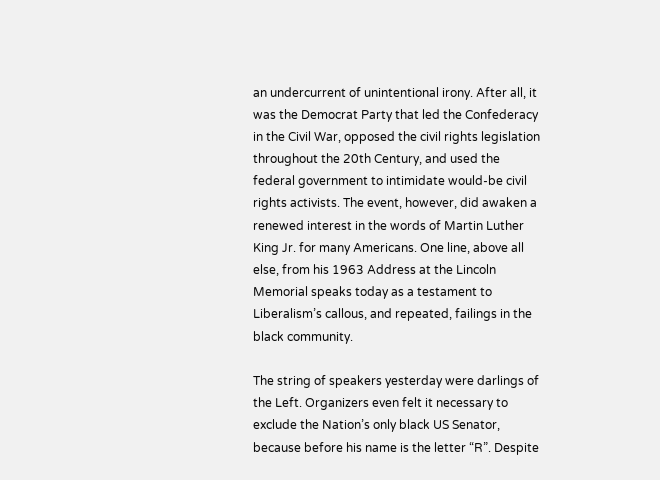an undercurrent of unintentional irony. After all, it was the Democrat Party that led the Confederacy in the Civil War, opposed the civil rights legislation throughout the 20th Century, and used the federal government to intimidate would-be civil rights activists. The event, however, did awaken a renewed interest in the words of Martin Luther King Jr. for many Americans. One line, above all else, from his 1963 Address at the Lincoln Memorial speaks today as a testament to Liberalism’s callous, and repeated, failings in the black community.

The string of speakers yesterday were darlings of the Left. Organizers even felt it necessary to exclude the Nation’s only black US Senator, because before his name is the letter “R”. Despite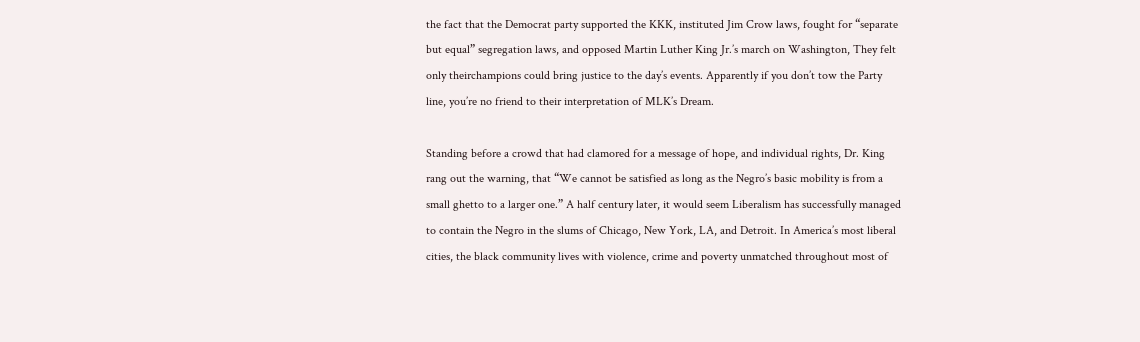the fact that the Democrat party supported the KKK, instituted Jim Crow laws, fought for “separate but equal” segregation laws, and opposed Martin Luther King Jr.’s march on Washington, They felt only theirchampions could bring justice to the day’s events. Apparently if you don’t tow the Party line, you’re no friend to their interpretation of MLK’s Dream.

Standing before a crowd that had clamored for a message of hope, and individual rights, Dr. King rang out the warning, that “We cannot be satisfied as long as the Negro’s basic mobility is from a small ghetto to a larger one.” A half century later, it would seem Liberalism has successfully managed to contain the Negro in the slums of Chicago, New York, LA, and Detroit. In America’s most liberal cities, the black community lives with violence, crime and poverty unmatched throughout most of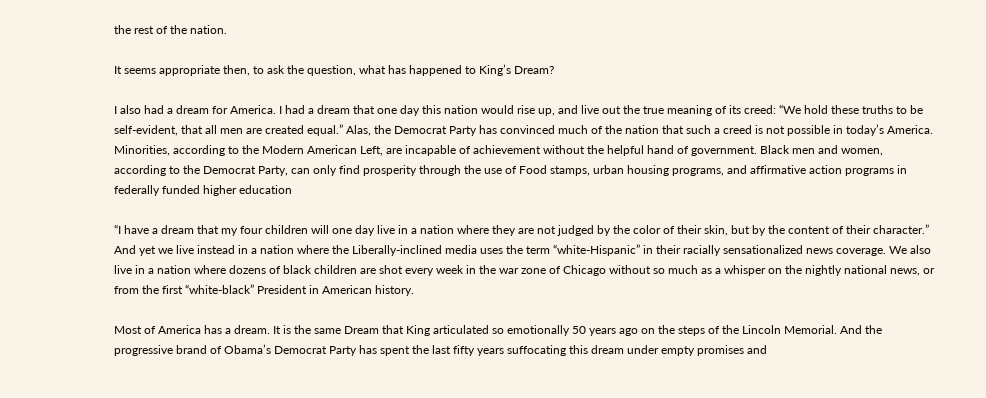the rest of the nation.

It seems appropriate then, to ask the question, what has happened to King’s Dream?

I also had a dream for America. I had a dream that one day this nation would rise up, and live out the true meaning of its creed: “We hold these truths to be self-evident, that all men are created equal.” Alas, the Democrat Party has convinced much of the nation that such a creed is not possible in today’s America. Minorities, according to the Modern American Left, are incapable of achievement without the helpful hand of government. Black men and women, according to the Democrat Party, can only find prosperity through the use of Food stamps, urban housing programs, and affirmative action programs in federally funded higher education

“I have a dream that my four children will one day live in a nation where they are not judged by the color of their skin, but by the content of their character.” And yet we live instead in a nation where the Liberally-inclined media uses the term “white-Hispanic” in their racially sensationalized news coverage. We also live in a nation where dozens of black children are shot every week in the war zone of Chicago without so much as a whisper on the nightly national news, or from the first “white-black” President in American history.

Most of America has a dream. It is the same Dream that King articulated so emotionally 50 years ago on the steps of the Lincoln Memorial. And the progressive brand of Obama’s Democrat Party has spent the last fifty years suffocating this dream under empty promises and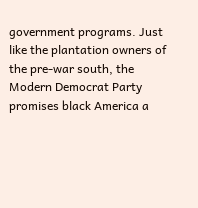government programs. Just like the plantation owners of the pre-war south, the Modern Democrat Party promises black America a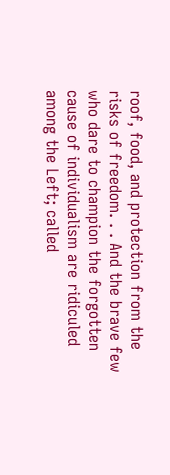roof, food, and protection from the risks of freedom. . . And the brave few who dare to champion the forgotten cause of individualism are ridiculed among the Left; called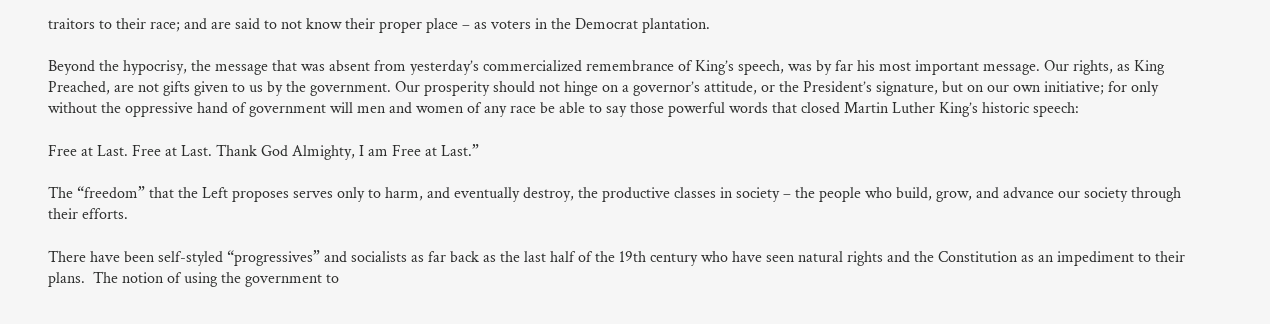traitors to their race; and are said to not know their proper place – as voters in the Democrat plantation.

Beyond the hypocrisy, the message that was absent from yesterday’s commercialized remembrance of King’s speech, was by far his most important message. Our rights, as King Preached, are not gifts given to us by the government. Our prosperity should not hinge on a governor’s attitude, or the President’s signature, but on our own initiative; for only without the oppressive hand of government will men and women of any race be able to say those powerful words that closed Martin Luther King’s historic speech:

Free at Last. Free at Last. Thank God Almighty, I am Free at Last.”

The “freedom” that the Left proposes serves only to harm, and eventually destroy, the productive classes in society – the people who build, grow, and advance our society through their efforts.

There have been self-styled “progressives” and socialists as far back as the last half of the 19th century who have seen natural rights and the Constitution as an impediment to their plans.  The notion of using the government to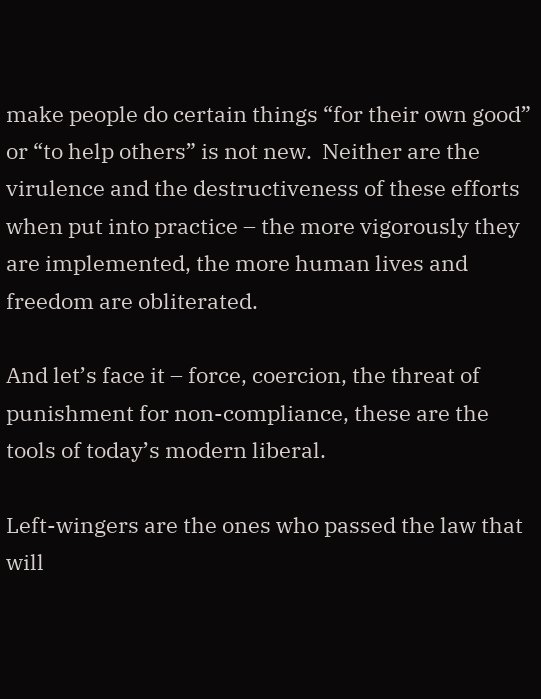make people do certain things “for their own good” or “to help others” is not new.  Neither are the virulence and the destructiveness of these efforts when put into practice – the more vigorously they are implemented, the more human lives and freedom are obliterated.

And let’s face it – force, coercion, the threat of punishment for non-compliance, these are the tools of today’s modern liberal.

Left-wingers are the ones who passed the law that will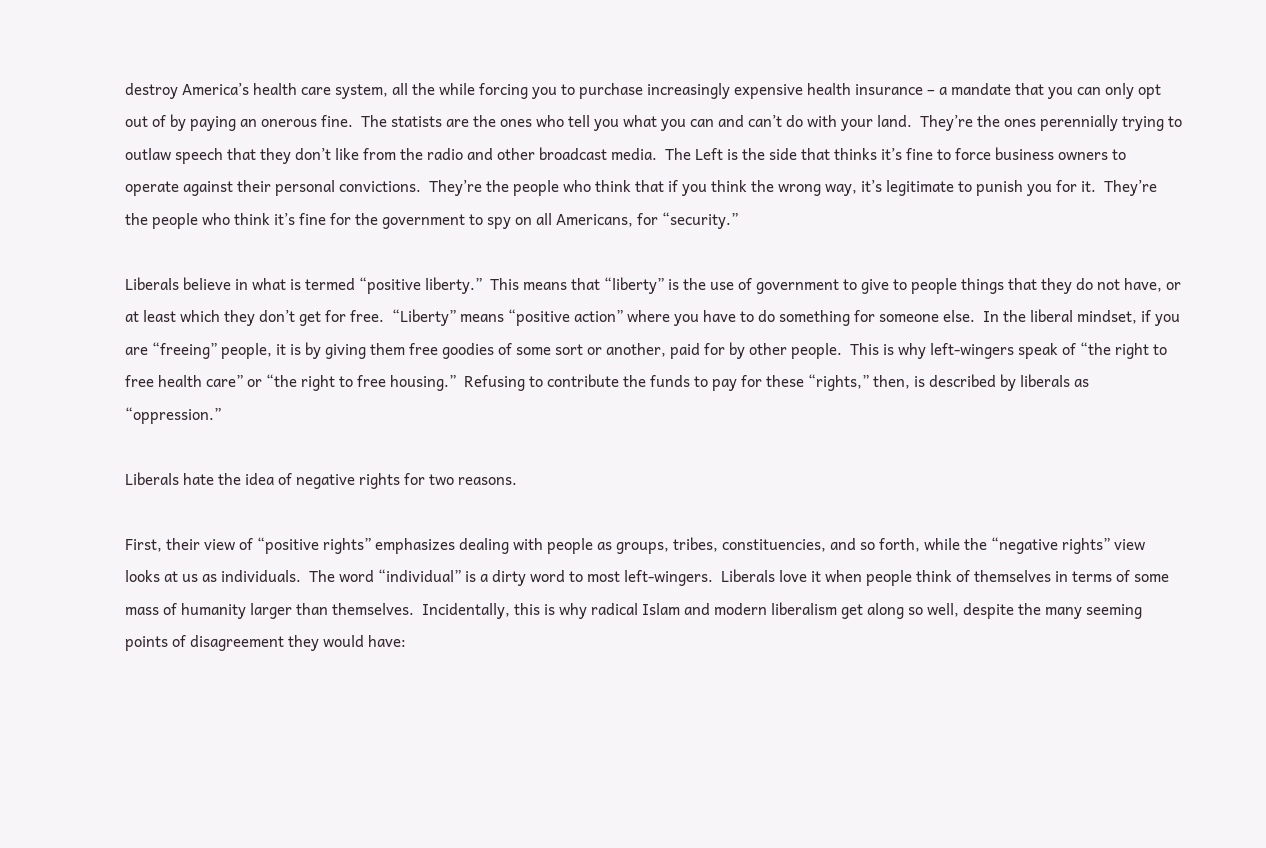destroy America’s health care system, all the while forcing you to purchase increasingly expensive health insurance – a mandate that you can only opt out of by paying an onerous fine.  The statists are the ones who tell you what you can and can’t do with your land.  They’re the ones perennially trying to outlaw speech that they don’t like from the radio and other broadcast media.  The Left is the side that thinks it’s fine to force business owners to operate against their personal convictions.  They’re the people who think that if you think the wrong way, it’s legitimate to punish you for it.  They’re the people who think it’s fine for the government to spy on all Americans, for “security.”

Liberals believe in what is termed “positive liberty.”  This means that “liberty” is the use of government to give to people things that they do not have, or at least which they don’t get for free.  “Liberty” means “positive action” where you have to do something for someone else.  In the liberal mindset, if you are “freeing” people, it is by giving them free goodies of some sort or another, paid for by other people.  This is why left-wingers speak of “the right to free health care” or “the right to free housing.”  Refusing to contribute the funds to pay for these “rights,” then, is described by liberals as “oppression.”

Liberals hate the idea of negative rights for two reasons.

First, their view of “positive rights” emphasizes dealing with people as groups, tribes, constituencies, and so forth, while the “negative rights” view looks at us as individuals.  The word “individual” is a dirty word to most left-wingers.  Liberals love it when people think of themselves in terms of some mass of humanity larger than themselves.  Incidentally, this is why radical Islam and modern liberalism get along so well, despite the many seeming points of disagreement they would have: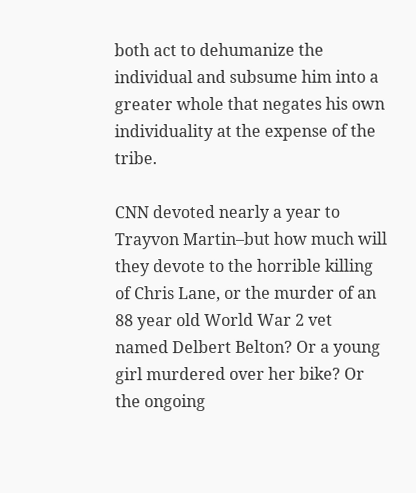both act to dehumanize the individual and subsume him into a greater whole that negates his own individuality at the expense of the tribe.

CNN devoted nearly a year to Trayvon Martin–but how much will they devote to the horrible killing of Chris Lane, or the murder of an 88 year old World War 2 vet named Delbert Belton? Or a young girl murdered over her bike? Or the ongoing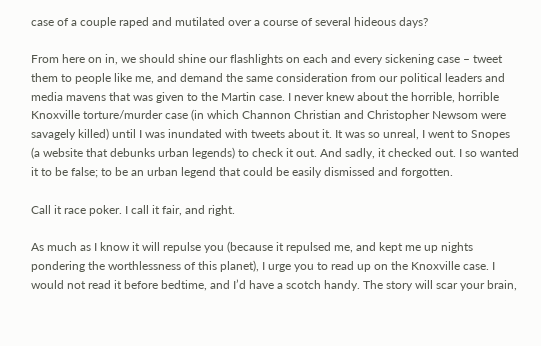case of a couple raped and mutilated over a course of several hideous days?

From here on in, we should shine our flashlights on each and every sickening case – tweet them to people like me, and demand the same consideration from our political leaders and media mavens that was given to the Martin case. I never knew about the horrible, horrible Knoxville torture/murder case (in which Channon Christian and Christopher Newsom were savagely killed) until I was inundated with tweets about it. It was so unreal, I went to Snopes (a website that debunks urban legends) to check it out. And sadly, it checked out. I so wanted it to be false; to be an urban legend that could be easily dismissed and forgotten.

Call it race poker. I call it fair, and right.

As much as I know it will repulse you (because it repulsed me, and kept me up nights pondering the worthlessness of this planet), I urge you to read up on the Knoxville case. I would not read it before bedtime, and I’d have a scotch handy. The story will scar your brain,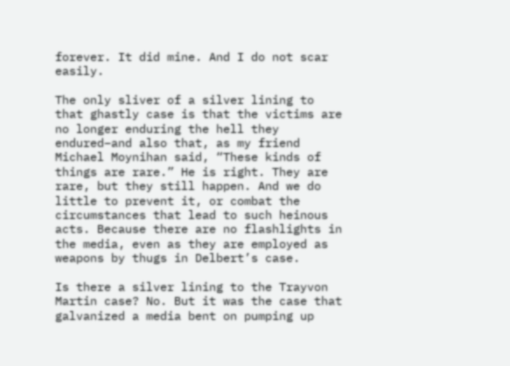forever. It did mine. And I do not scar easily.

The only sliver of a silver lining to that ghastly case is that the victims are no longer enduring the hell they endured–and also that, as my friend Michael Moynihan said, “These kinds of things are rare.” He is right. They are rare, but they still happen. And we do little to prevent it, or combat the circumstances that lead to such heinous acts. Because there are no flashlights in the media, even as they are employed as weapons by thugs in Delbert’s case.

Is there a silver lining to the Trayvon Martin case? No. But it was the case that galvanized a media bent on pumping up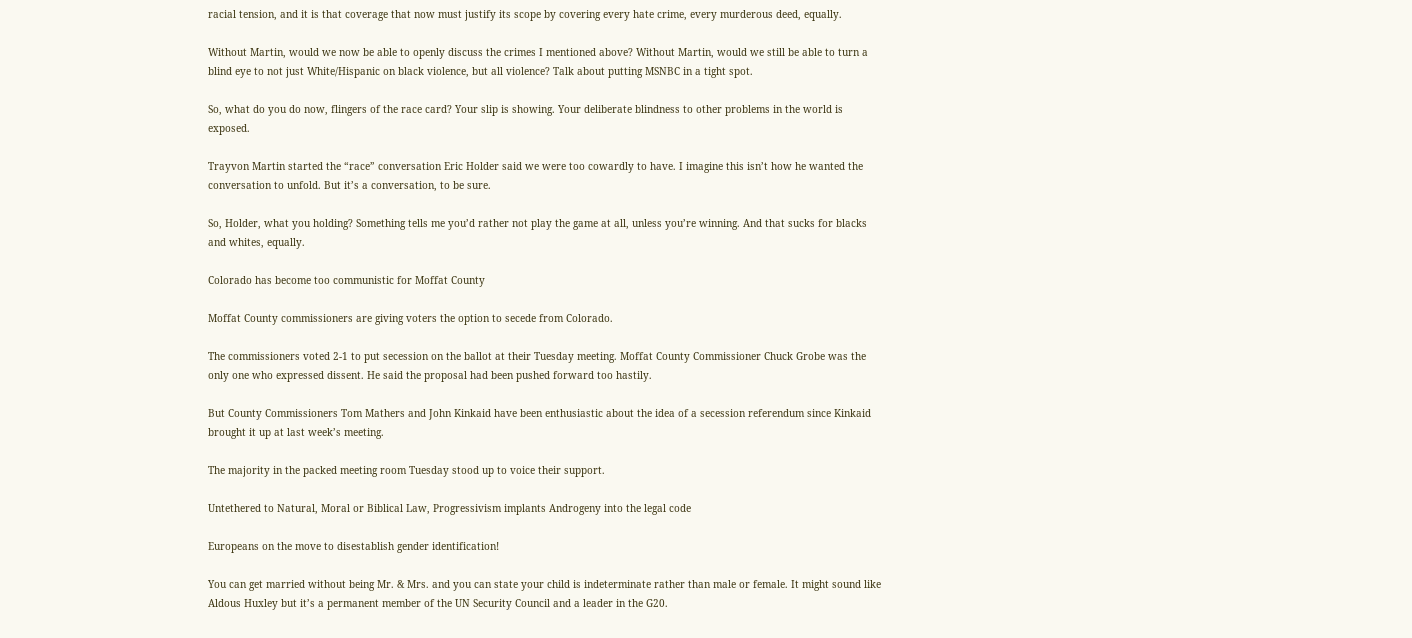racial tension, and it is that coverage that now must justify its scope by covering every hate crime, every murderous deed, equally.

Without Martin, would we now be able to openly discuss the crimes I mentioned above? Without Martin, would we still be able to turn a blind eye to not just White/Hispanic on black violence, but all violence? Talk about putting MSNBC in a tight spot.

So, what do you do now, flingers of the race card? Your slip is showing. Your deliberate blindness to other problems in the world is exposed.

Trayvon Martin started the “race” conversation Eric Holder said we were too cowardly to have. I imagine this isn’t how he wanted the conversation to unfold. But it’s a conversation, to be sure.

So, Holder, what you holding? Something tells me you’d rather not play the game at all, unless you’re winning. And that sucks for blacks and whites, equally.

Colorado has become too communistic for Moffat County

Moffat County commissioners are giving voters the option to secede from Colorado.

The commissioners voted 2-1 to put secession on the ballot at their Tuesday meeting. Moffat County Commissioner Chuck Grobe was the only one who expressed dissent. He said the proposal had been pushed forward too hastily.

But County Commissioners Tom Mathers and John Kinkaid have been enthusiastic about the idea of a secession referendum since Kinkaid brought it up at last week’s meeting.

The majority in the packed meeting room Tuesday stood up to voice their support.

Untethered to Natural, Moral or Biblical Law, Progressivism implants Androgeny into the legal code

Europeans on the move to disestablish gender identification!

You can get married without being Mr. & Mrs. and you can state your child is indeterminate rather than male or female. It might sound like Aldous Huxley but it’s a permanent member of the UN Security Council and a leader in the G20.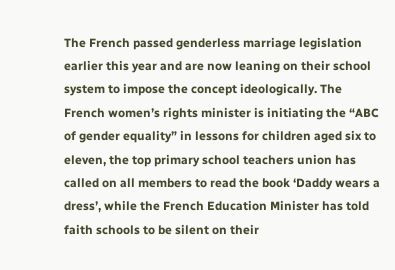The French passed genderless marriage legislation earlier this year and are now leaning on their school system to impose the concept ideologically. The French women’s rights minister is initiating the “ABC of gender equality” in lessons for children aged six to eleven, the top primary school teachers union has called on all members to read the book ‘Daddy wears a dress’, while the French Education Minister has told faith schools to be silent on their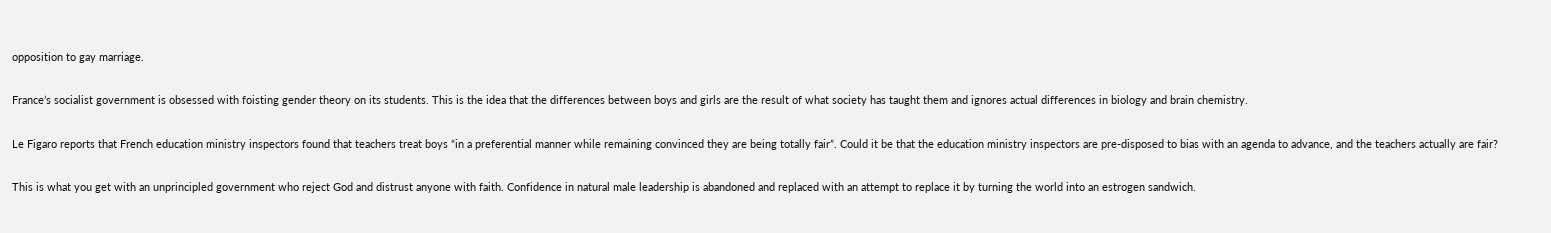opposition to gay marriage.

France’s socialist government is obsessed with foisting gender theory on its students. This is the idea that the differences between boys and girls are the result of what society has taught them and ignores actual differences in biology and brain chemistry.

Le Figaro reports that French education ministry inspectors found that teachers treat boys “in a preferential manner while remaining convinced they are being totally fair”. Could it be that the education ministry inspectors are pre-disposed to bias with an agenda to advance, and the teachers actually are fair?

This is what you get with an unprincipled government who reject God and distrust anyone with faith. Confidence in natural male leadership is abandoned and replaced with an attempt to replace it by turning the world into an estrogen sandwich.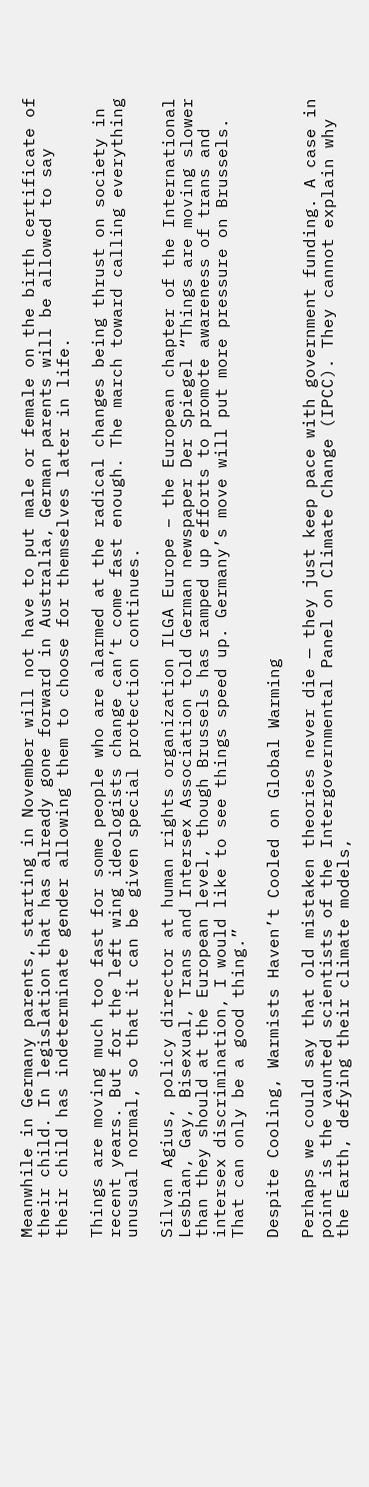Meanwhile in Germany parents, starting in November will not have to put male or female on the birth certificate of their child. In legislation that has already gone forward in Australia, German parents will be allowed to say their child has indeterminate gender allowing them to choose for themselves later in life.

Things are moving much too fast for some people who are alarmed at the radical changes being thrust on society in recent years. But for the left wing ideologists change can’t come fast enough. The march toward calling everything unusual normal, so that it can be given special protection continues.

Silvan Agius, policy director at human rights organization ILGA Europe – the European chapter of the International Lesbian, Gay, Bisexual, Trans and Intersex Association told German newspaper Der Spiegel “Things are moving slower than they should at the European level, though Brussels has ramped up efforts to promote awareness of trans and intersex discrimination, I would like to see things speed up. Germany’s move will put more pressure on Brussels. That can only be a good thing.”

Despite Cooling, Warmists Haven’t Cooled on Global Warming

Perhaps we could say that old mistaken theories never die — they just keep pace with government funding. A case in point is the vaunted scientists of the Intergovernmental Panel on Climate Change (IPCC). They cannot explain why the Earth, defying their climate models,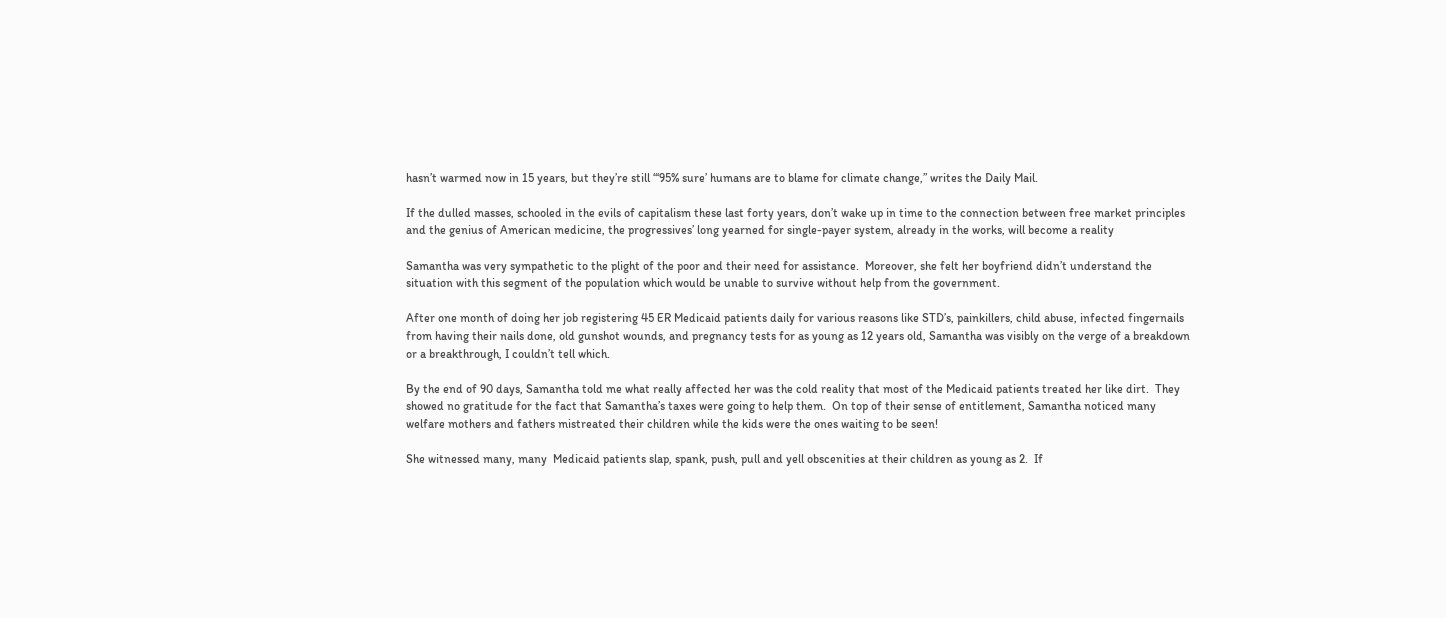hasn’t warmed now in 15 years, but they’re still “‘95% sure’ humans are to blame for climate change,” writes the Daily Mail.

If the dulled masses, schooled in the evils of capitalism these last forty years, don’t wake up in time to the connection between free market principles and the genius of American medicine, the progressives’ long yearned for single-payer system, already in the works, will become a reality

Samantha was very sympathetic to the plight of the poor and their need for assistance.  Moreover, she felt her boyfriend didn’t understand the situation with this segment of the population which would be unable to survive without help from the government.

After one month of doing her job registering 45 ER Medicaid patients daily for various reasons like STD’s, painkillers, child abuse, infected fingernails from having their nails done, old gunshot wounds, and pregnancy tests for as young as 12 years old, Samantha was visibly on the verge of a breakdown or a breakthrough, I couldn’t tell which.

By the end of 90 days, Samantha told me what really affected her was the cold reality that most of the Medicaid patients treated her like dirt.  They showed no gratitude for the fact that Samantha’s taxes were going to help them.  On top of their sense of entitlement, Samantha noticed many welfare mothers and fathers mistreated their children while the kids were the ones waiting to be seen!

She witnessed many, many  Medicaid patients slap, spank, push, pull and yell obscenities at their children as young as 2.  If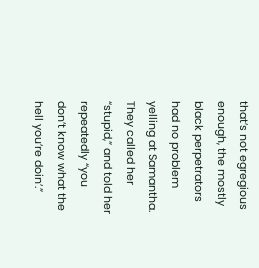that’s not egregious enough, the mostly black perpetrators had no problem yelling at Samantha.  They called her “stupid,” and told her repeatedly “you don’t know what the hell you’re doin’.”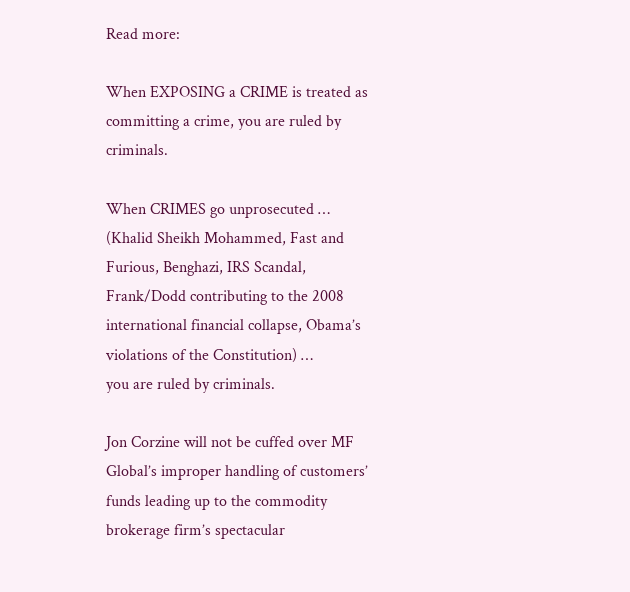Read more:

When EXPOSING a CRIME is treated as committing a crime, you are ruled by criminals.

When CRIMES go unprosecuted …
(Khalid Sheikh Mohammed, Fast and Furious, Benghazi, IRS Scandal, Frank/Dodd contributing to the 2008 international financial collapse, Obama’s violations of the Constitution) …
you are ruled by criminals.

Jon Corzine will not be cuffed over MF Global’s improper handling of customers’ funds leading up to the commodity brokerage firm’s spectacular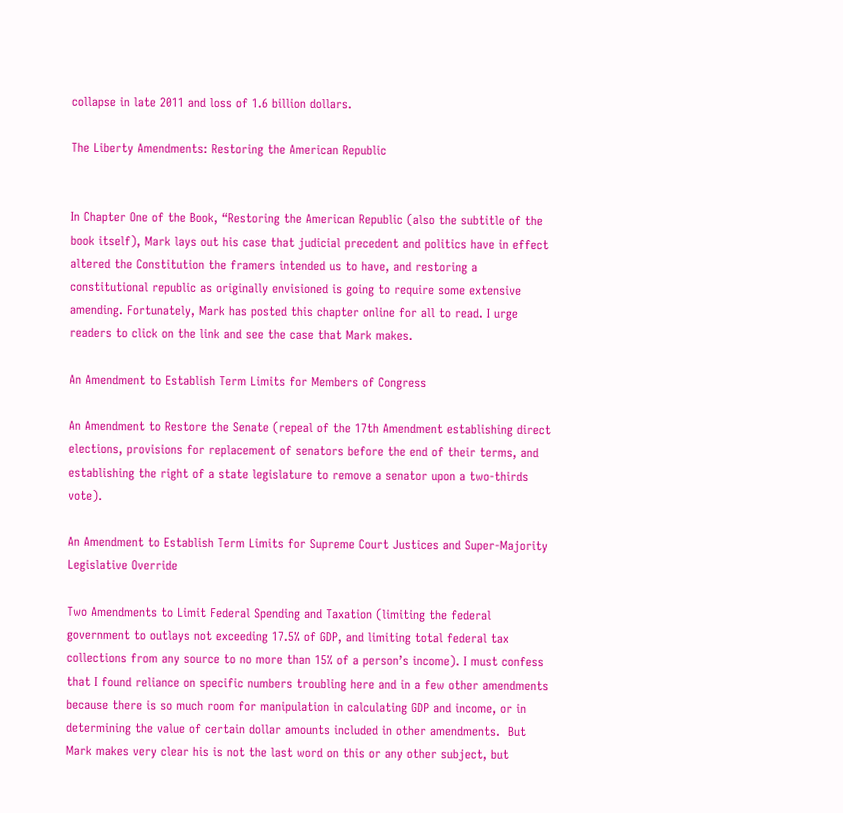collapse in late 2011 and loss of 1.6 billion dollars.

The Liberty Amendments: Restoring the American Republic


In Chapter One of the Book, “Restoring the American Republic (also the subtitle of the book itself), Mark lays out his case that judicial precedent and politics have in effect altered the Constitution the framers intended us to have, and restoring a constitutional republic as originally envisioned is going to require some extensive amending. Fortunately, Mark has posted this chapter online for all to read. I urge readers to click on the link and see the case that Mark makes.

An Amendment to Establish Term Limits for Members of Congress

An Amendment to Restore the Senate (repeal of the 17th Amendment establishing direct elections, provisions for replacement of senators before the end of their terms, and establishing the right of a state legislature to remove a senator upon a two-thirds vote).

An Amendment to Establish Term Limits for Supreme Court Justices and Super-Majority Legislative Override

Two Amendments to Limit Federal Spending and Taxation (limiting the federal government to outlays not exceeding 17.5% of GDP, and limiting total federal tax collections from any source to no more than 15% of a person’s income). I must confess that I found reliance on specific numbers troubling here and in a few other amendments because there is so much room for manipulation in calculating GDP and income, or in determining the value of certain dollar amounts included in other amendments.  But Mark makes very clear his is not the last word on this or any other subject, but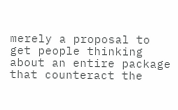merely a proposal to get people thinking about an entire package that counteract the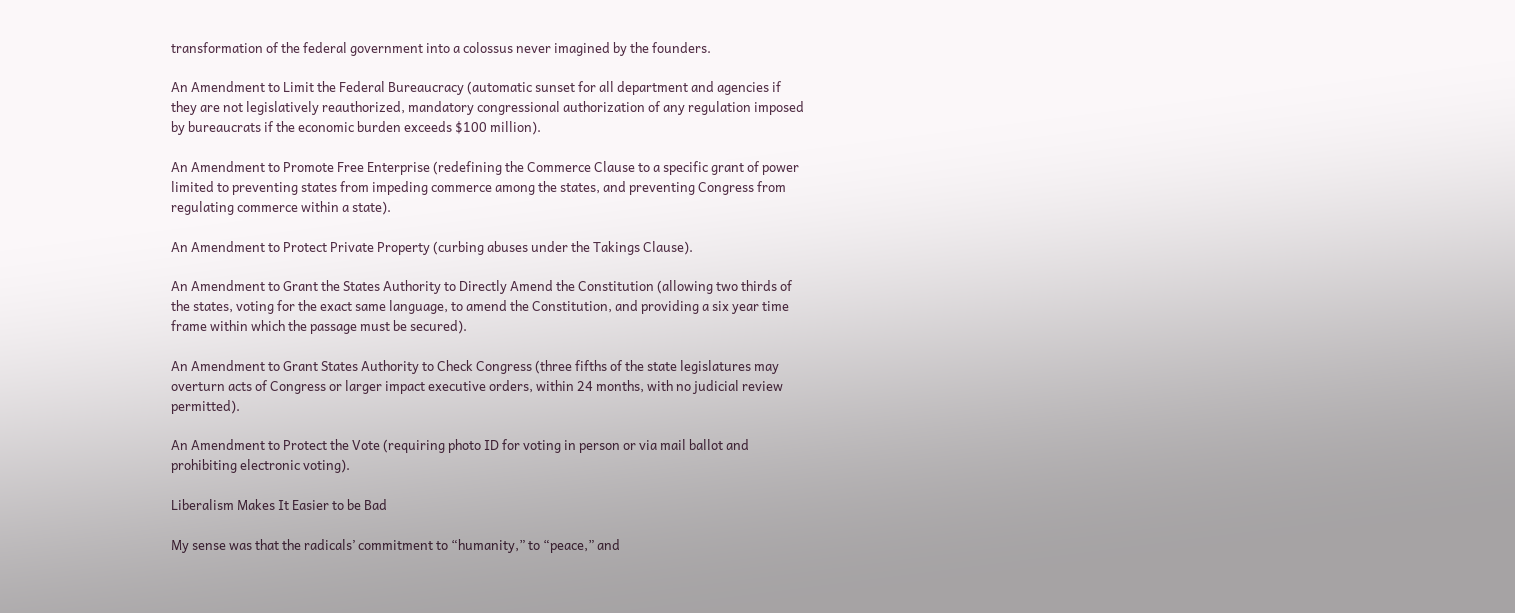transformation of the federal government into a colossus never imagined by the founders.

An Amendment to Limit the Federal Bureaucracy (automatic sunset for all department and agencies if they are not legislatively reauthorized, mandatory congressional authorization of any regulation imposed by bureaucrats if the economic burden exceeds $100 million).

An Amendment to Promote Free Enterprise (redefining the Commerce Clause to a specific grant of power limited to preventing states from impeding commerce among the states, and preventing Congress from regulating commerce within a state).

An Amendment to Protect Private Property (curbing abuses under the Takings Clause).

An Amendment to Grant the States Authority to Directly Amend the Constitution (allowing two thirds of the states, voting for the exact same language, to amend the Constitution, and providing a six year time frame within which the passage must be secured).

An Amendment to Grant States Authority to Check Congress (three fifths of the state legislatures may overturn acts of Congress or larger impact executive orders, within 24 months, with no judicial review permitted).

An Amendment to Protect the Vote (requiring photo ID for voting in person or via mail ballot and prohibiting electronic voting).

Liberalism Makes It Easier to be Bad

My sense was that the radicals’ commitment to “humanity,” to “peace,” and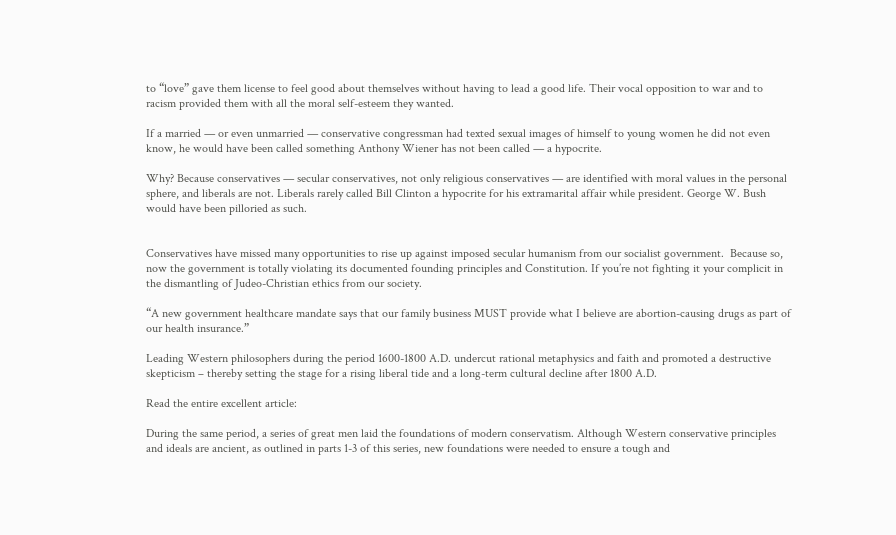to “love” gave them license to feel good about themselves without having to lead a good life. Their vocal opposition to war and to racism provided them with all the moral self-esteem they wanted.

If a married — or even unmarried — conservative congressman had texted sexual images of himself to young women he did not even know, he would have been called something Anthony Wiener has not been called — a hypocrite.

Why? Because conservatives — secular conservatives, not only religious conservatives — are identified with moral values in the personal sphere, and liberals are not. Liberals rarely called Bill Clinton a hypocrite for his extramarital affair while president. George W. Bush would have been pilloried as such.


Conservatives have missed many opportunities to rise up against imposed secular humanism from our socialist government.  Because so, now the government is totally violating its documented founding principles and Constitution. If you’re not fighting it your complicit in the dismantling of Judeo-Christian ethics from our society.

“A new government healthcare mandate says that our family business MUST provide what I believe are abortion-causing drugs as part of our health insurance.”

Leading Western philosophers during the period 1600-1800 A.D. undercut rational metaphysics and faith and promoted a destructive skepticism – thereby setting the stage for a rising liberal tide and a long-term cultural decline after 1800 A.D.

Read the entire excellent article:

During the same period, a series of great men laid the foundations of modern conservatism. Although Western conservative principles and ideals are ancient, as outlined in parts 1-3 of this series, new foundations were needed to ensure a tough and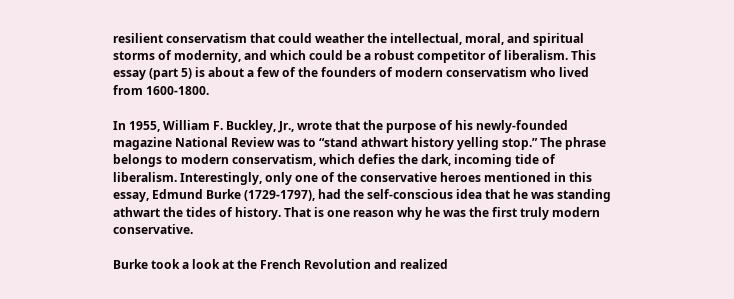resilient conservatism that could weather the intellectual, moral, and spiritual storms of modernity, and which could be a robust competitor of liberalism. This essay (part 5) is about a few of the founders of modern conservatism who lived from 1600-1800.

In 1955, William F. Buckley, Jr., wrote that the purpose of his newly-founded magazine National Review was to “stand athwart history yelling stop.” The phrase belongs to modern conservatism, which defies the dark, incoming tide of liberalism. Interestingly, only one of the conservative heroes mentioned in this essay, Edmund Burke (1729-1797), had the self-conscious idea that he was standing athwart the tides of history. That is one reason why he was the first truly modern conservative.

Burke took a look at the French Revolution and realized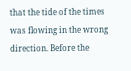that the tide of the times was flowing in the wrong direction. Before the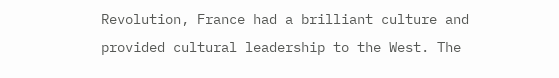Revolution, France had a brilliant culture and provided cultural leadership to the West. The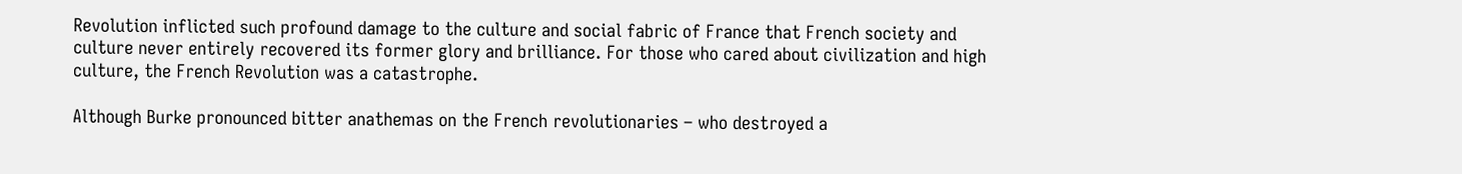Revolution inflicted such profound damage to the culture and social fabric of France that French society and culture never entirely recovered its former glory and brilliance. For those who cared about civilization and high culture, the French Revolution was a catastrophe.

Although Burke pronounced bitter anathemas on the French revolutionaries – who destroyed a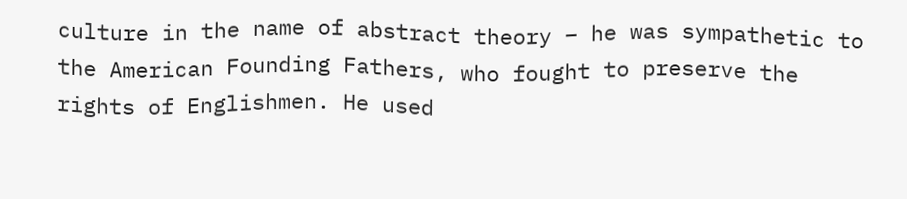culture in the name of abstract theory – he was sympathetic to the American Founding Fathers, who fought to preserve the rights of Englishmen. He used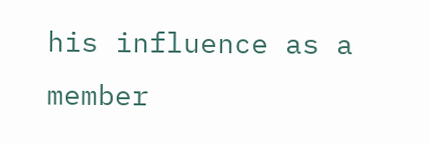his influence as a member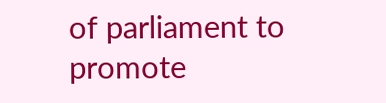of parliament to promote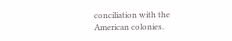conciliation with the American colonies.